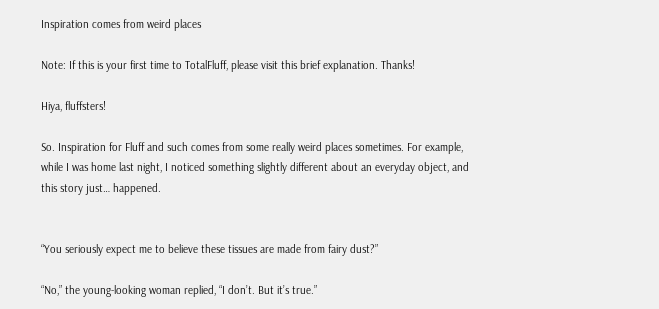Inspiration comes from weird places

Note: If this is your first time to TotalFluff, please visit this brief explanation. Thanks!

Hiya, fluffsters!

So. Inspiration for Fluff and such comes from some really weird places sometimes. For example, while I was home last night, I noticed something slightly different about an everyday object, and this story just… happened.


“You seriously expect me to believe these tissues are made from fairy dust?”

“No,” the young-looking woman replied, “I don’t. But it’s true.”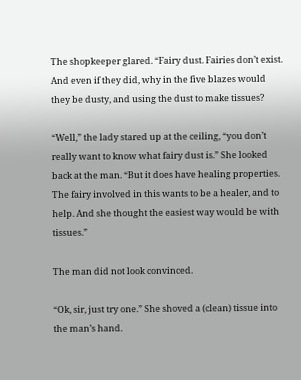The shopkeeper glared. “Fairy dust. Fairies don’t exist. And even if they did, why in the five blazes would they be dusty, and using the dust to make tissues?

“Well,” the lady stared up at the ceiling, “you don’t really want to know what fairy dust is.” She looked back at the man. “But it does have healing properties. The fairy involved in this wants to be a healer, and to help. And she thought the easiest way would be with tissues.”

The man did not look convinced.

“Ok, sir, just try one.” She shoved a (clean) tissue into the man’s hand.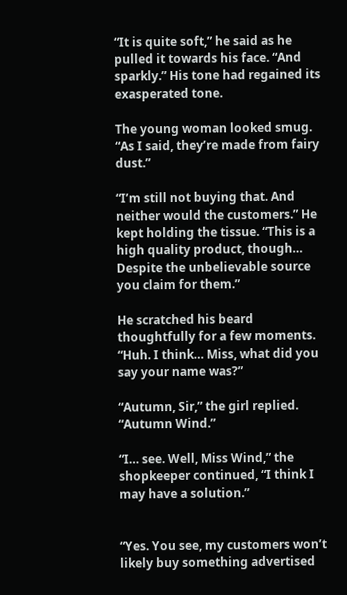“It is quite soft,” he said as he pulled it towards his face. “And sparkly.” His tone had regained its exasperated tone.

The young woman looked smug. “As I said, they’re made from fairy dust.”

“I’m still not buying that. And neither would the customers.” He kept holding the tissue. “This is a high quality product, though… Despite the unbelievable source you claim for them.”

He scratched his beard thoughtfully for a few moments. “Huh. I think… Miss, what did you say your name was?”

“Autumn, Sir,” the girl replied. “Autumn Wind.”

“I… see. Well, Miss Wind,” the shopkeeper continued, “I think I may have a solution.”


“Yes. You see, my customers won’t likely buy something advertised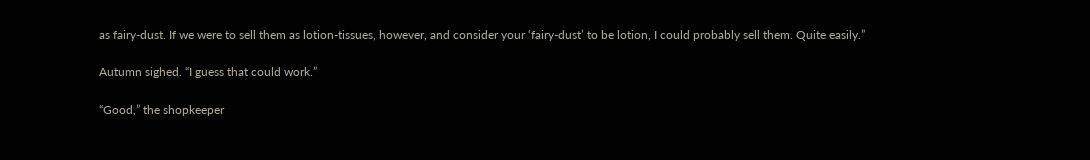as fairy-dust. If we were to sell them as lotion-tissues, however, and consider your ‘fairy-dust’ to be lotion, I could probably sell them. Quite easily.”

Autumn sighed. “I guess that could work.”

“Good,” the shopkeeper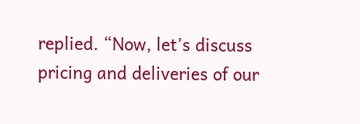replied. “Now, let’s discuss pricing and deliveries of our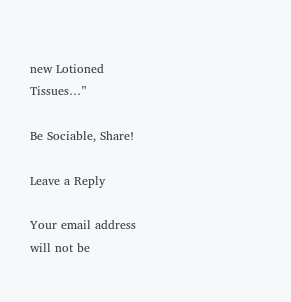new Lotioned Tissues…”

Be Sociable, Share!

Leave a Reply

Your email address will not be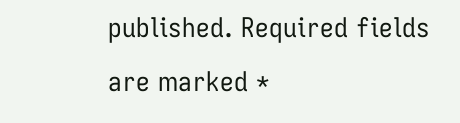published. Required fields are marked *